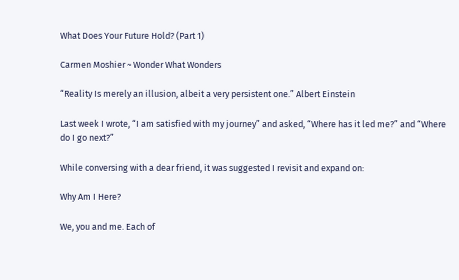What Does Your Future Hold? (Part 1)

Carmen Moshier ~ Wonder What Wonders

“Reality Is merely an illusion, albeit a very persistent one.” Albert Einstein

Last week I wrote, “I am satisfied with my journey” and asked, “Where has it led me?” and “Where do I go next?”

While conversing with a dear friend, it was suggested I revisit and expand on:

Why Am I Here?

We, you and me. Each of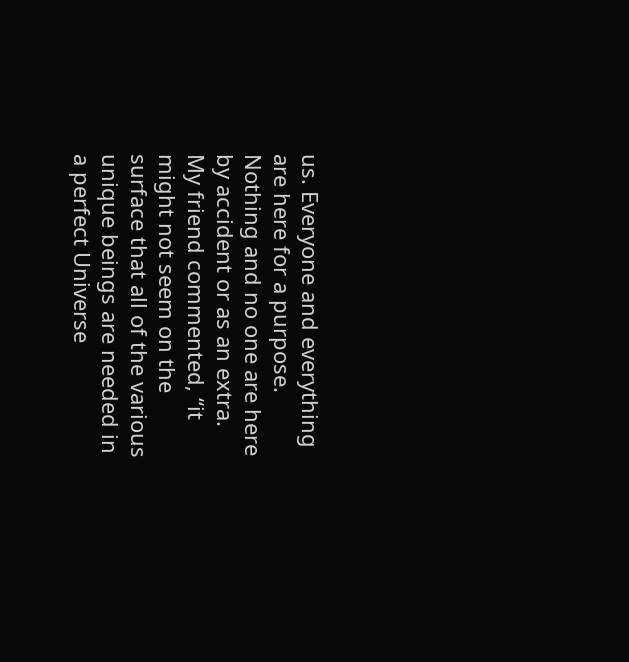us. Everyone and everything are here for a purpose. Nothing and no one are here by accident or as an extra. My friend commented, “it might not seem on the surface that all of the various unique beings are needed in a perfect Universe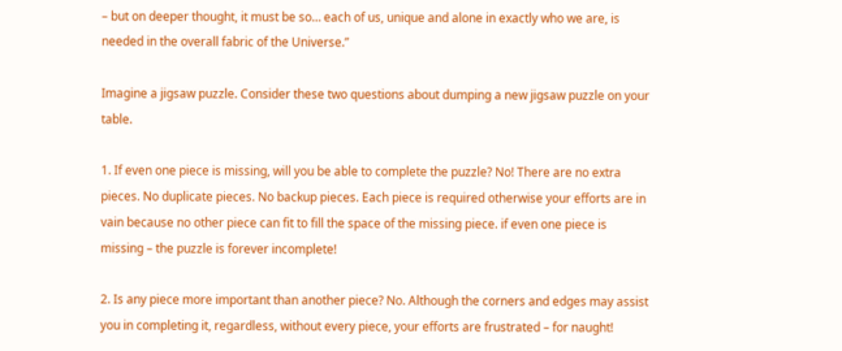– but on deeper thought, it must be so… each of us, unique and alone in exactly who we are, is needed in the overall fabric of the Universe.”

Imagine a jigsaw puzzle. Consider these two questions about dumping a new jigsaw puzzle on your table.

1. If even one piece is missing, will you be able to complete the puzzle? No! There are no extra pieces. No duplicate pieces. No backup pieces. Each piece is required otherwise your efforts are in vain because no other piece can fit to fill the space of the missing piece. if even one piece is missing – the puzzle is forever incomplete!

2. Is any piece more important than another piece? No. Although the corners and edges may assist you in completing it, regardless, without every piece, your efforts are frustrated – for naught!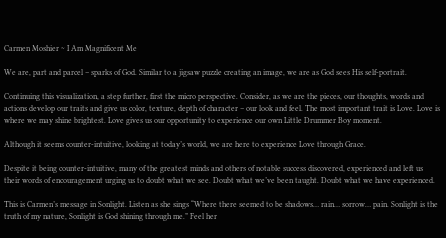Carmen Moshier ~ I Am Magnificent Me

We are, part and parcel – sparks of God. Similar to a jigsaw puzzle creating an image, we are as God sees His self-portrait.

Continuing this visualization, a step further, first the micro perspective. Consider, as we are the pieces, our thoughts, words and actions develop our traits and give us color, texture, depth of character – our look and feel. The most important trait is Love. Love is where we may shine brightest. Love gives us our opportunity to experience our own Little Drummer Boy moment.

Although it seems counter-intuitive, looking at today’s world, we are here to experience Love through Grace.

Despite it being counter-intuitive, many of the greatest minds and others of notable success discovered, experienced and left us their words of encouragement urging us to doubt what we see. Doubt what we’ve been taught. Doubt what we have experienced.

This is Carmen’s message in Sonlight. Listen as she sings “Where there seemed to be shadows… rain… sorrow… pain. Sonlight is the truth of my nature, Sonlight is God shining through me.” Feel her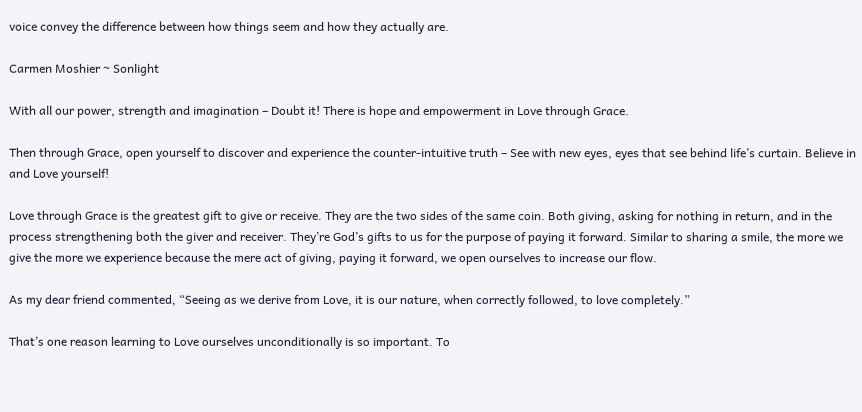voice convey the difference between how things seem and how they actually are.

Carmen Moshier ~ Sonlight

With all our power, strength and imagination – Doubt it! There is hope and empowerment in Love through Grace.

Then through Grace, open yourself to discover and experience the counter-intuitive truth – See with new eyes, eyes that see behind life’s curtain. Believe in and Love yourself!

Love through Grace is the greatest gift to give or receive. They are the two sides of the same coin. Both giving, asking for nothing in return, and in the process strengthening both the giver and receiver. They’re God’s gifts to us for the purpose of paying it forward. Similar to sharing a smile, the more we give the more we experience because the mere act of giving, paying it forward, we open ourselves to increase our flow.

As my dear friend commented, “Seeing as we derive from Love, it is our nature, when correctly followed, to love completely.”

That’s one reason learning to Love ourselves unconditionally is so important. To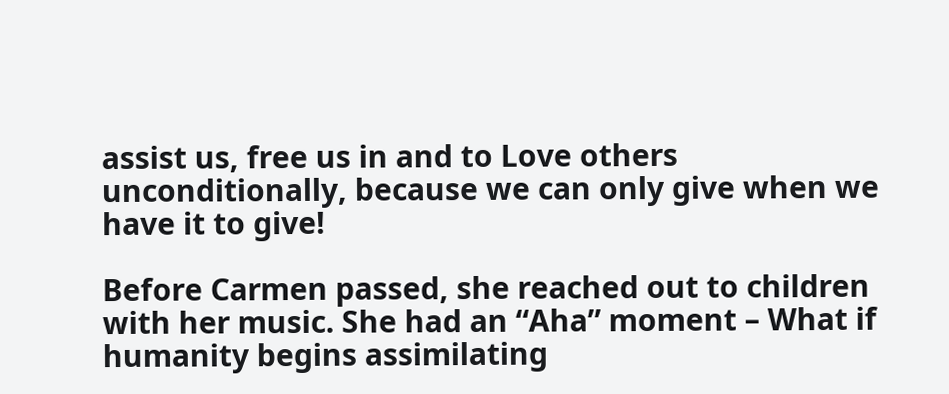assist us, free us in and to Love others unconditionally, because we can only give when we have it to give!

Before Carmen passed, she reached out to children with her music. She had an “Aha” moment – What if humanity begins assimilating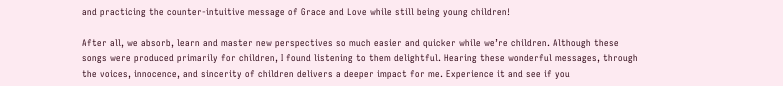and practicing the counter-intuitive message of Grace and Love while still being young children!

After all, we absorb, learn and master new perspectives so much easier and quicker while we’re children. Although these songs were produced primarily for children, I found listening to them delightful. Hearing these wonderful messages, through the voices, innocence, and sincerity of children delivers a deeper impact for me. Experience it and see if you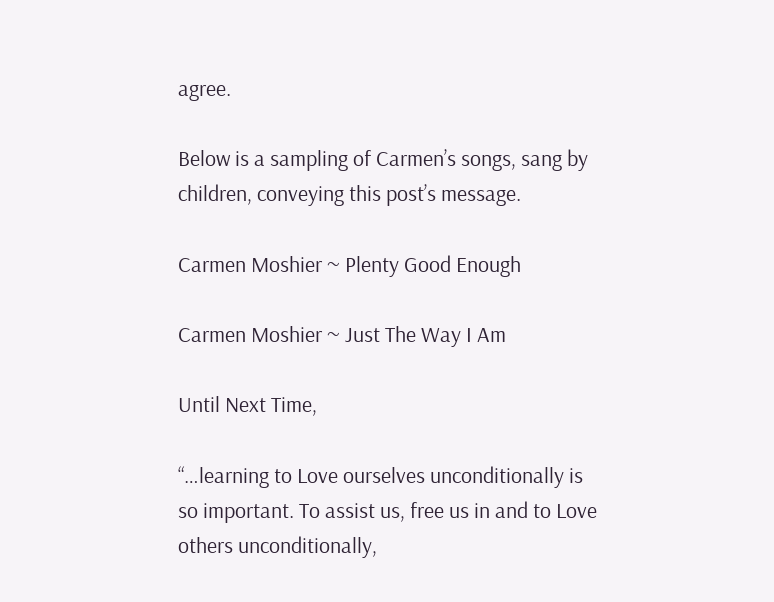agree.

Below is a sampling of Carmen’s songs, sang by children, conveying this post’s message.

Carmen Moshier ~ Plenty Good Enough

Carmen Moshier ~ Just The Way I Am

Until Next Time,

“…learning to Love ourselves unconditionally is so important. To assist us, free us in and to Love others unconditionally,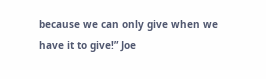because we can only give when we have it to give!” Joe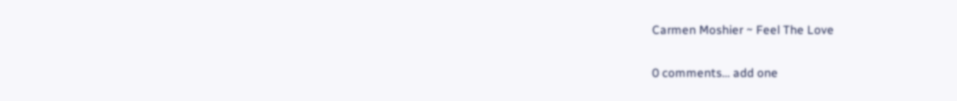Carmen Moshier ~ Feel The Love

0 comments… add one